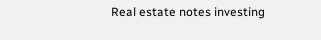Real estate notes investing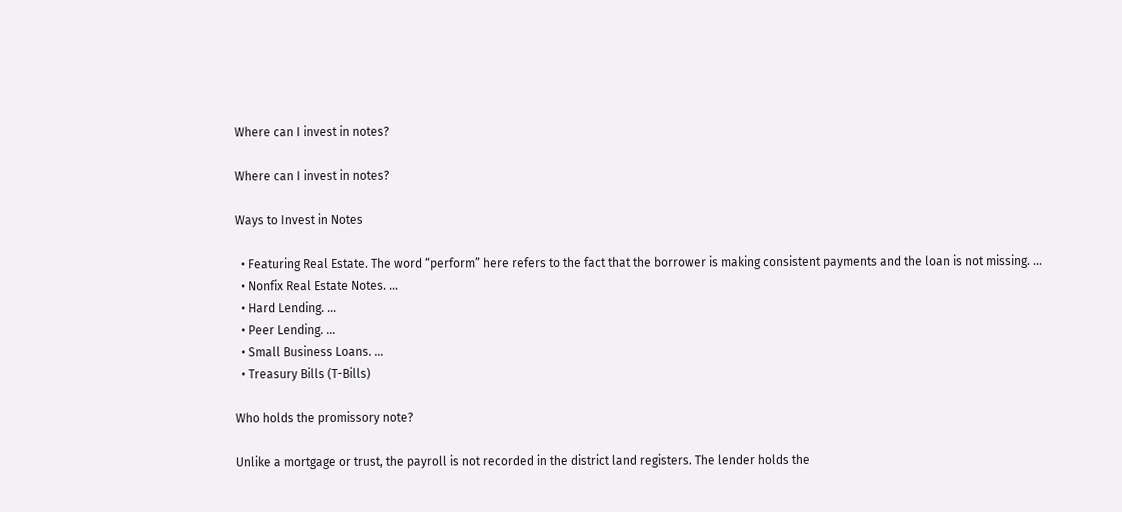Where can I invest in notes?

Where can I invest in notes?

Ways to Invest in Notes

  • Featuring Real Estate. The word “perform” here refers to the fact that the borrower is making consistent payments and the loan is not missing. …
  • Nonfix Real Estate Notes. …
  • Hard Lending. …
  • Peer Lending. …
  • Small Business Loans. …
  • Treasury Bills (T-Bills)

Who holds the promissory note?

Unlike a mortgage or trust, the payroll is not recorded in the district land registers. The lender holds the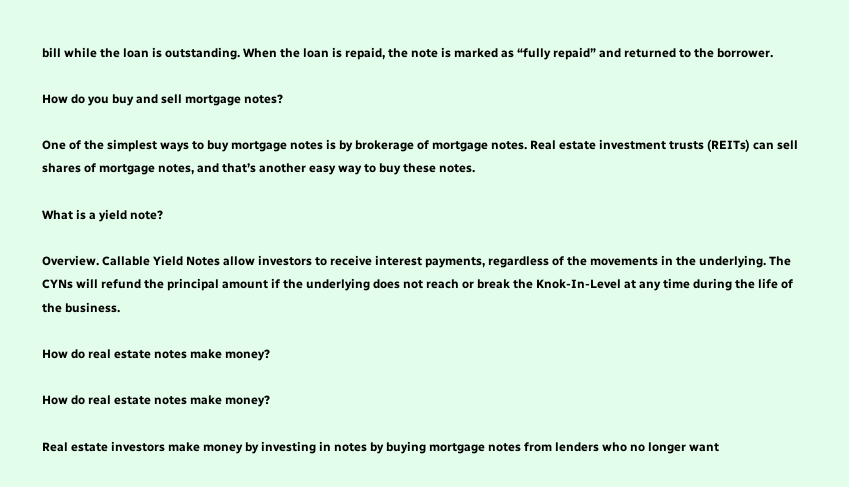bill while the loan is outstanding. When the loan is repaid, the note is marked as “fully repaid” and returned to the borrower.

How do you buy and sell mortgage notes?

One of the simplest ways to buy mortgage notes is by brokerage of mortgage notes. Real estate investment trusts (REITs) can sell shares of mortgage notes, and that’s another easy way to buy these notes.

What is a yield note?

Overview. Callable Yield Notes allow investors to receive interest payments, regardless of the movements in the underlying. The CYNs will refund the principal amount if the underlying does not reach or break the Knok-In-Level at any time during the life of the business.

How do real estate notes make money?

How do real estate notes make money?

Real estate investors make money by investing in notes by buying mortgage notes from lenders who no longer want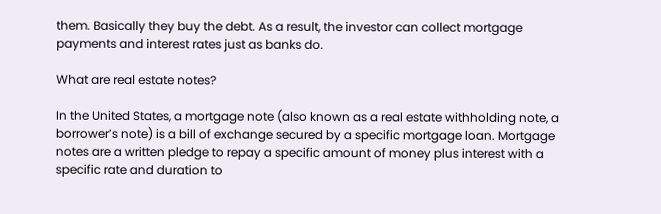them. Basically they buy the debt. As a result, the investor can collect mortgage payments and interest rates just as banks do.

What are real estate notes?

In the United States, a mortgage note (also known as a real estate withholding note, a borrower’s note) is a bill of exchange secured by a specific mortgage loan. Mortgage notes are a written pledge to repay a specific amount of money plus interest with a specific rate and duration to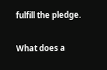fulfill the pledge.

What does a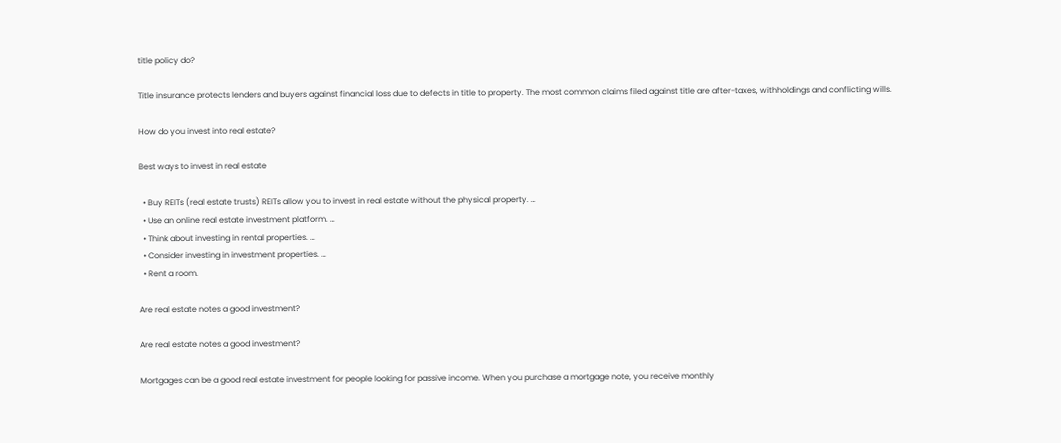title policy do?

Title insurance protects lenders and buyers against financial loss due to defects in title to property. The most common claims filed against title are after-taxes, withholdings and conflicting wills.

How do you invest into real estate?

Best ways to invest in real estate

  • Buy REITs (real estate trusts) REITs allow you to invest in real estate without the physical property. …
  • Use an online real estate investment platform. …
  • Think about investing in rental properties. …
  • Consider investing in investment properties. …
  • Rent a room.

Are real estate notes a good investment?

Are real estate notes a good investment?

Mortgages can be a good real estate investment for people looking for passive income. When you purchase a mortgage note, you receive monthly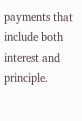payments that include both interest and principle.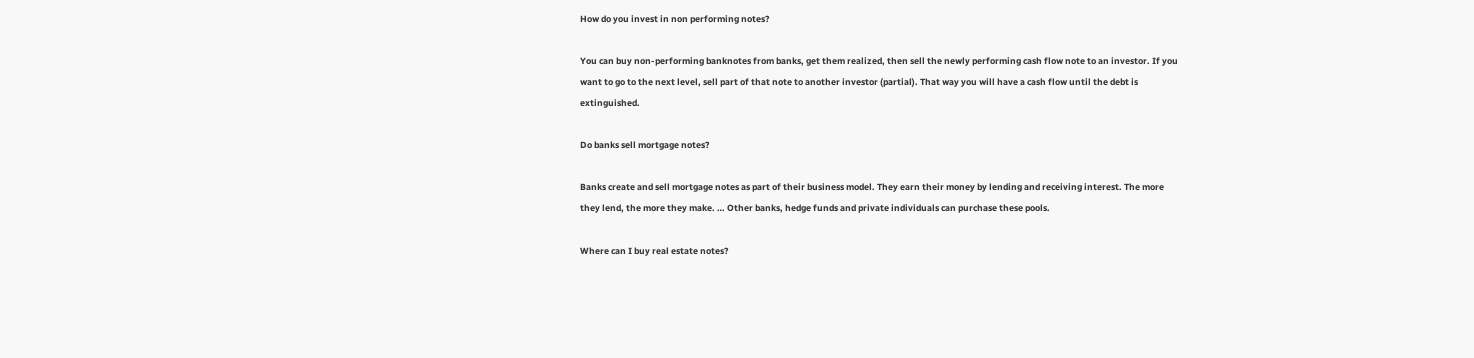How do you invest in non performing notes?

You can buy non-performing banknotes from banks, get them realized, then sell the newly performing cash flow note to an investor. If you want to go to the next level, sell part of that note to another investor (partial). That way you will have a cash flow until the debt is extinguished.

Do banks sell mortgage notes?

Banks create and sell mortgage notes as part of their business model. They earn their money by lending and receiving interest. The more they lend, the more they make. … Other banks, hedge funds and private individuals can purchase these pools.

Where can I buy real estate notes?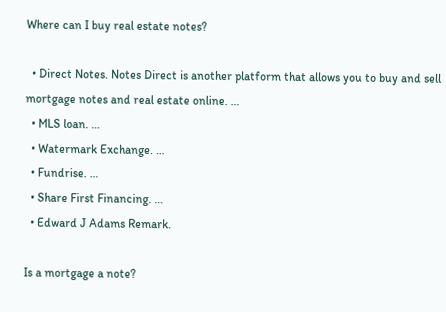Where can I buy real estate notes?

  • Direct Notes. Notes Direct is another platform that allows you to buy and sell mortgage notes and real estate online. …
  • MLS loan. …
  • Watermark Exchange. …
  • Fundrise. …
  • Share First Financing. …
  • Edward J Adams Remark.

Is a mortgage a note?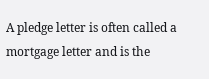A pledge letter is often called a mortgage letter and is the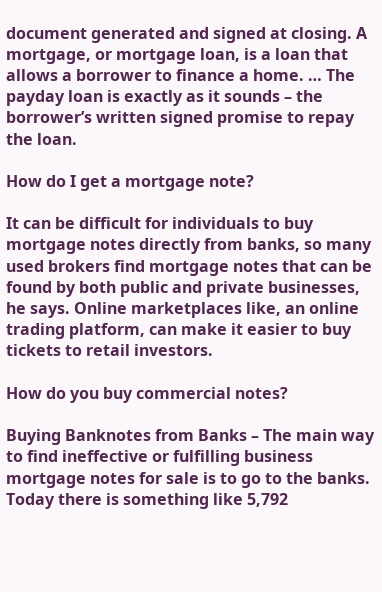document generated and signed at closing. A mortgage, or mortgage loan, is a loan that allows a borrower to finance a home. … The payday loan is exactly as it sounds – the borrower’s written signed promise to repay the loan.

How do I get a mortgage note?

It can be difficult for individuals to buy mortgage notes directly from banks, so many used brokers find mortgage notes that can be found by both public and private businesses, he says. Online marketplaces like, an online trading platform, can make it easier to buy tickets to retail investors.

How do you buy commercial notes?

Buying Banknotes from Banks – The main way to find ineffective or fulfilling business mortgage notes for sale is to go to the banks. Today there is something like 5,792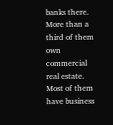banks there. More than a third of them own commercial real estate. Most of them have business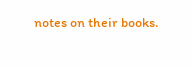notes on their books.